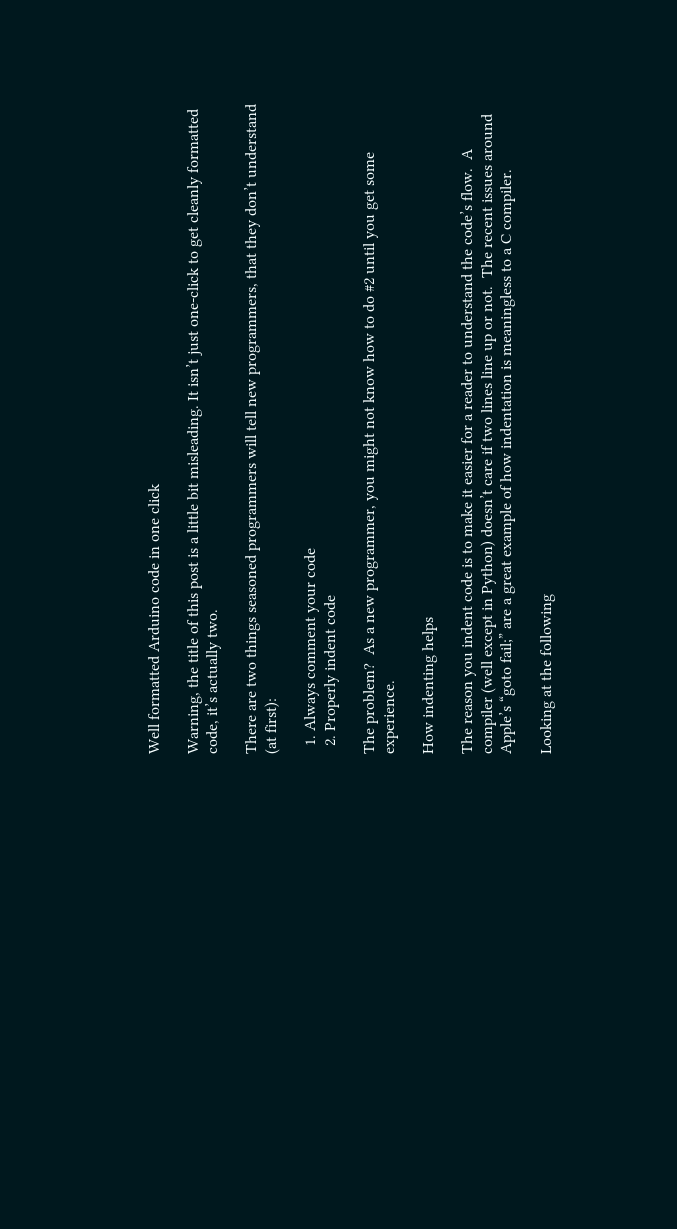Well formatted Arduino code in one click

Warning, the title of this post is a little bit misleading. It isn’t just one-click to get cleanly formatted code, it’s actually two.

There are two things seasoned programmers will tell new programmers, that they don’t understand (at first):

  1. Always comment your code
  2. Properly indent code

The problem?  As a new programmer, you might not know how to do #2 until you get some experience.

How indenting helps

The reason you indent code is to make it easier for a reader to understand the code’s flow.  A compiler (well except in Python) doesn’t care if two lines line up or not.  The recent issues around Apple’s “goto fail;” are a great example of how indentation is meaningless to a C compiler.

Looking at the following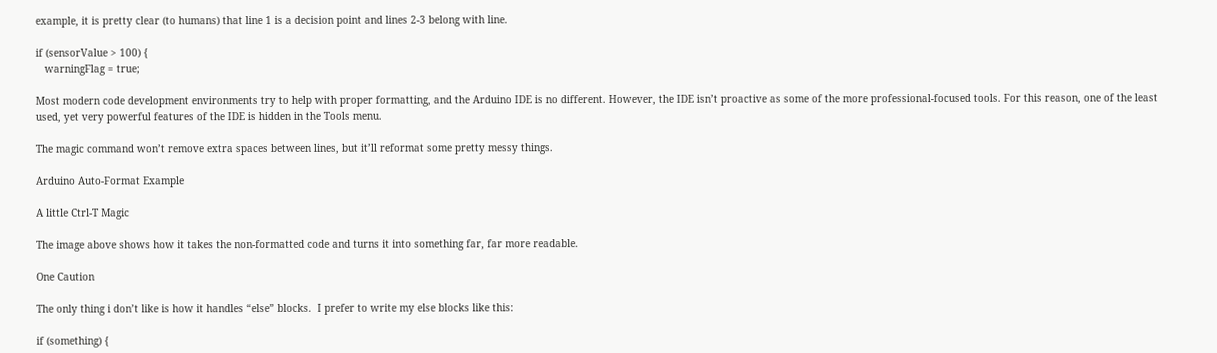example, it is pretty clear (to humans) that line 1 is a decision point and lines 2-3 belong with line.

if (sensorValue > 100) {
   warningFlag = true;

Most modern code development environments try to help with proper formatting, and the Arduino IDE is no different. However, the IDE isn’t proactive as some of the more professional-focused tools. For this reason, one of the least used, yet very powerful features of the IDE is hidden in the Tools menu.

The magic command won’t remove extra spaces between lines, but it’ll reformat some pretty messy things.

Arduino Auto-Format Example

A little Ctrl-T Magic

The image above shows how it takes the non-formatted code and turns it into something far, far more readable.

One Caution

The only thing i don’t like is how it handles “else” blocks.  I prefer to write my else blocks like this:

if (something) {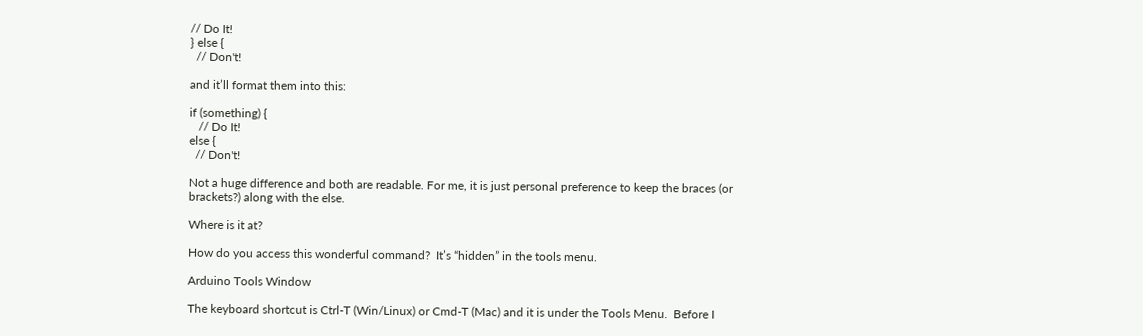// Do It!
} else {
  // Don't!

and it’ll format them into this:

if (something) {
   // Do It!
else {
  // Don't!

Not a huge difference and both are readable. For me, it is just personal preference to keep the braces (or brackets?) along with the else.

Where is it at?

How do you access this wonderful command?  It’s “hidden” in the tools menu.

Arduino Tools Window

The keyboard shortcut is Ctrl-T (Win/Linux) or Cmd-T (Mac) and it is under the Tools Menu.  Before I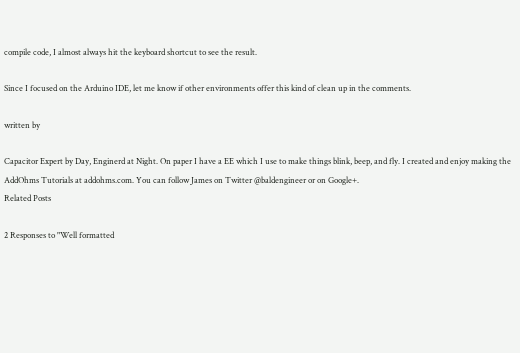compile code, I almost always hit the keyboard shortcut to see the result.

Since I focused on the Arduino IDE, let me know if other environments offer this kind of clean up in the comments.

written by

Capacitor Expert by Day, Enginerd at Night. On paper I have a EE which I use to make things blink, beep, and fly. I created and enjoy making the AddOhms Tutorials at addohms.com. You can follow James on Twitter @baldengineer or on Google+.
Related Posts

2 Responses to "Well formatted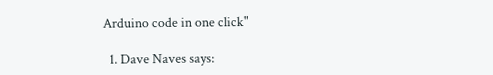Arduino code in one click"

  1. Dave Naves says: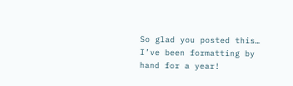So glad you posted this… I’ve been formatting by hand for a year!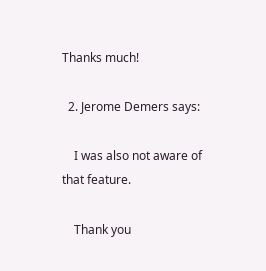Thanks much!

  2. Jerome Demers says:

    I was also not aware of that feature.

    Thank you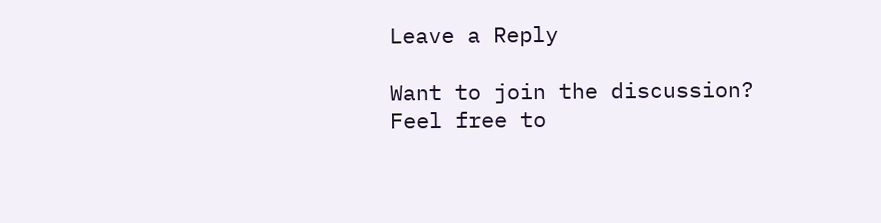Leave a Reply

Want to join the discussion?
Feel free to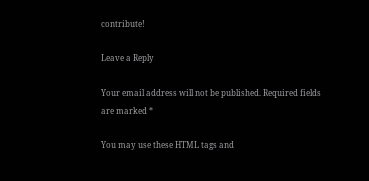contribute!

Leave a Reply

Your email address will not be published. Required fields are marked *

You may use these HTML tags and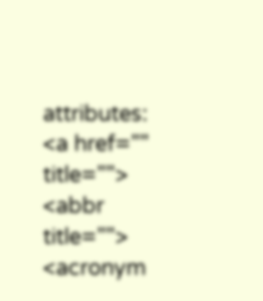attributes: <a href="" title=""> <abbr title=""> <acronym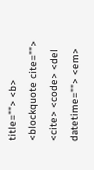title=""> <b> <blockquote cite=""> <cite> <code> <del datetime=""> <em>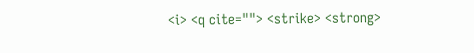<i> <q cite=""> <strike> <strong>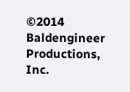©2014 Baldengineer Productions, Inc.